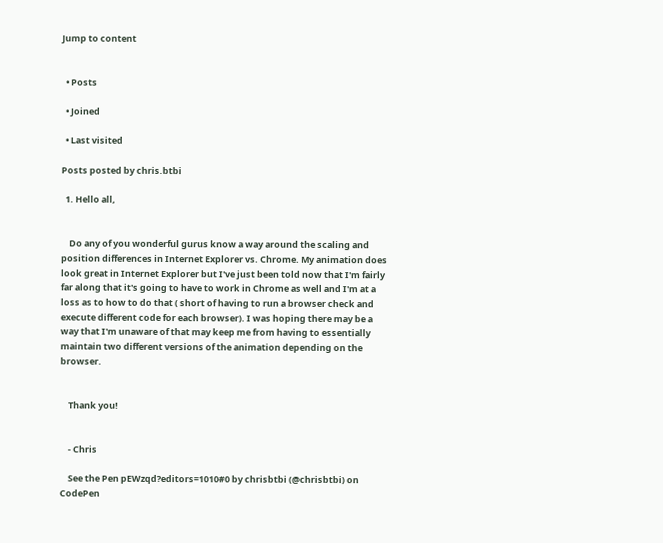Jump to content


  • Posts

  • Joined

  • Last visited

Posts posted by chris.btbi

  1. Hello all,


    Do any of you wonderful gurus know a way around the scaling and position differences in Internet Explorer vs. Chrome. My animation does look great in Internet Explorer but I've just been told now that I'm fairly far along that it's going to have to work in Chrome as well and I'm at a loss as to how to do that ( short of having to run a browser check and execute different code for each browser). I was hoping there may be a way that I'm unaware of that may keep me from having to essentially maintain two different versions of the animation depending on the browser.


    Thank you!


    - Chris

    See the Pen pEWzqd?editors=1010#0 by chrisbtbi (@chrisbtbi) on CodePen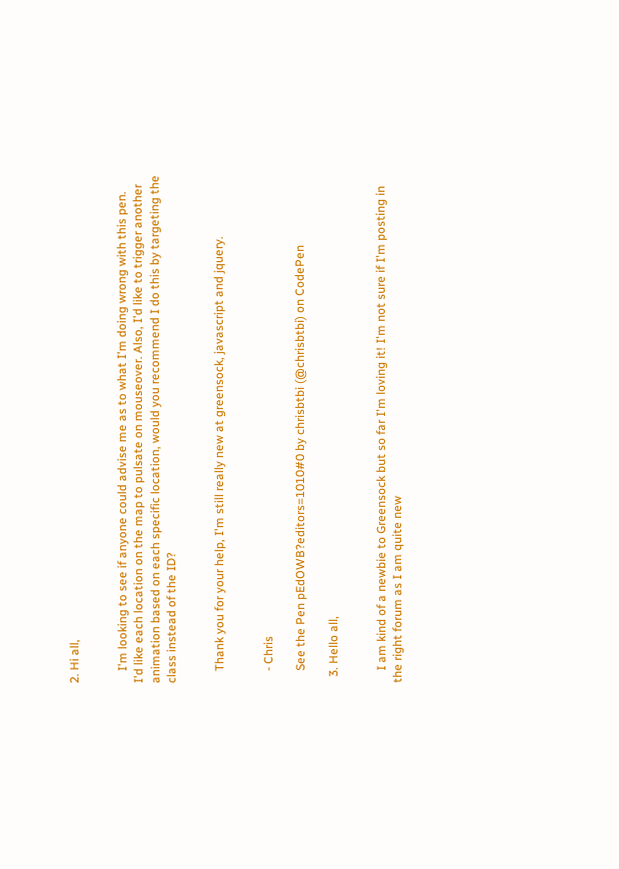2. Hi all,


    I'm looking to see if anyone could advise me as to what I'm doing wrong with this pen. I'd like each location on the map to pulsate on mouseover. Also, I'd like to trigger another animation based on each specific location, would you recommend I do this by targeting the class instead of the ID?


    Thank you for your help, I'm still really new at greensock, javascript and jquery.


    - Chris

    See the Pen pEdOWB?editors=1010#0 by chrisbtbi (@chrisbtbi) on CodePen

  3. Hello all,


    I am kind of a newbie to Greensock but so far I'm loving it! I'm not sure if I'm posting in the right forum as I am quite new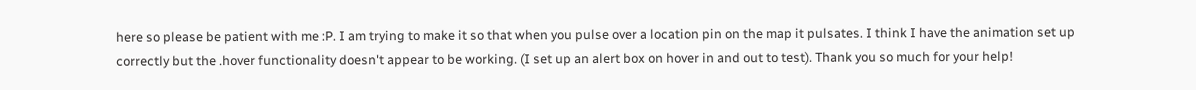here so please be patient with me :P. I am trying to make it so that when you pulse over a location pin on the map it pulsates. I think I have the animation set up correctly but the .hover functionality doesn't appear to be working. (I set up an alert box on hover in and out to test). Thank you so much for your help!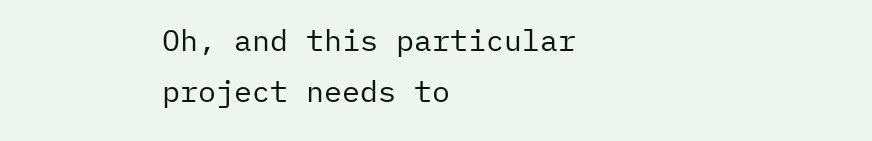Oh, and this particular project needs to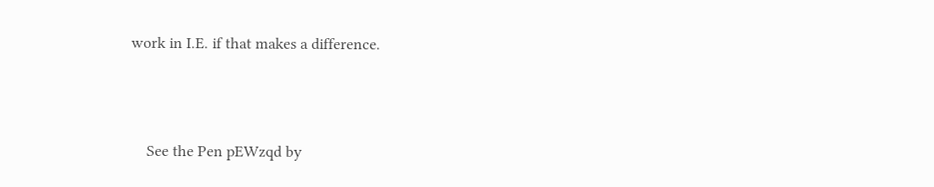work in I.E. if that makes a difference.



    See the Pen pEWzqd by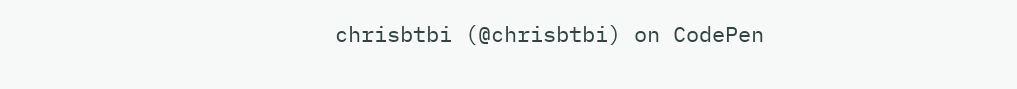chrisbtbi (@chrisbtbi) on CodePen